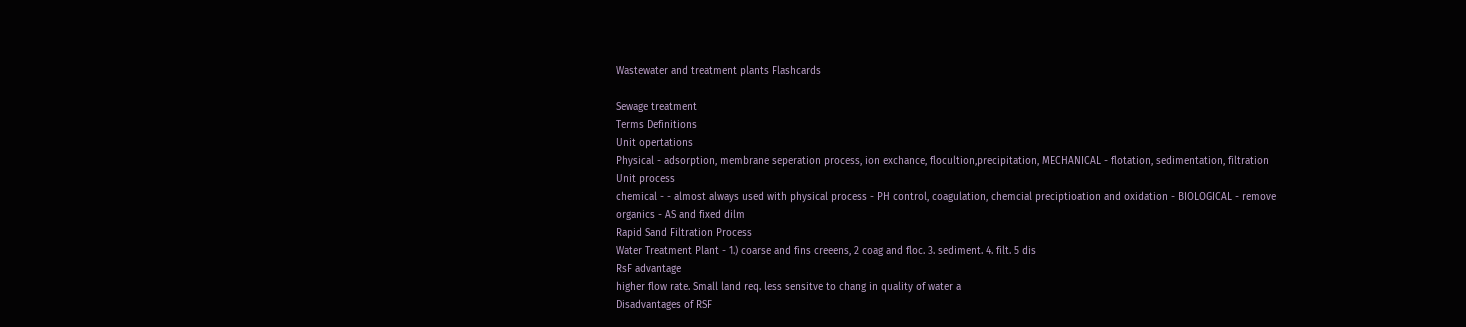Wastewater and treatment plants Flashcards

Sewage treatment
Terms Definitions
Unit opertations
Physical - adsorption, membrane seperation process, ion exchance, flocultion,precipitation, MECHANICAL - flotation, sedimentation, filtration
Unit process
chemical - - almost always used with physical process - PH control, coagulation, chemcial preciptioation and oxidation - BIOLOGICAL - remove organics - AS and fixed dilm
Rapid Sand Filtration Process
Water Treatment Plant - 1.) coarse and fins creeens, 2 coag and floc. 3. sediment. 4. filt. 5 dis
RsF advantage
higher flow rate. Small land req. less sensitve to chang in quality of water a
Disadvantages of RSF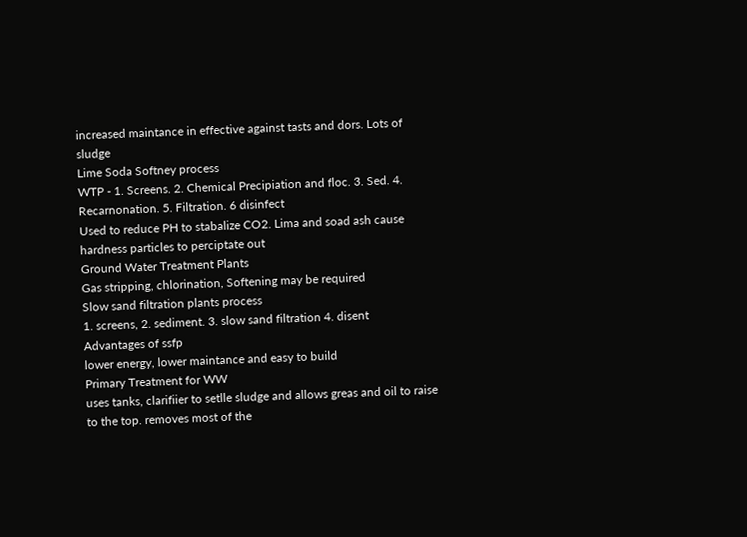increased maintance in effective against tasts and dors. Lots of sludge
Lime Soda Softney process
WTP - 1. Screens. 2. Chemical Precipiation and floc. 3. Sed. 4. Recarnonation. 5. Filtration. 6 disinfect
Used to reduce PH to stabalize CO2. Lima and soad ash cause hardness particles to perciptate out
Ground Water Treatment Plants
Gas stripping, chlorination, Softening may be required
Slow sand filtration plants process
1. screens, 2. sediment. 3. slow sand filtration 4. disent
Advantages of ssfp
lower energy, lower maintance and easy to build
Primary Treatment for WW
uses tanks, clarifiier to setlle sludge and allows greas and oil to raise to the top. removes most of the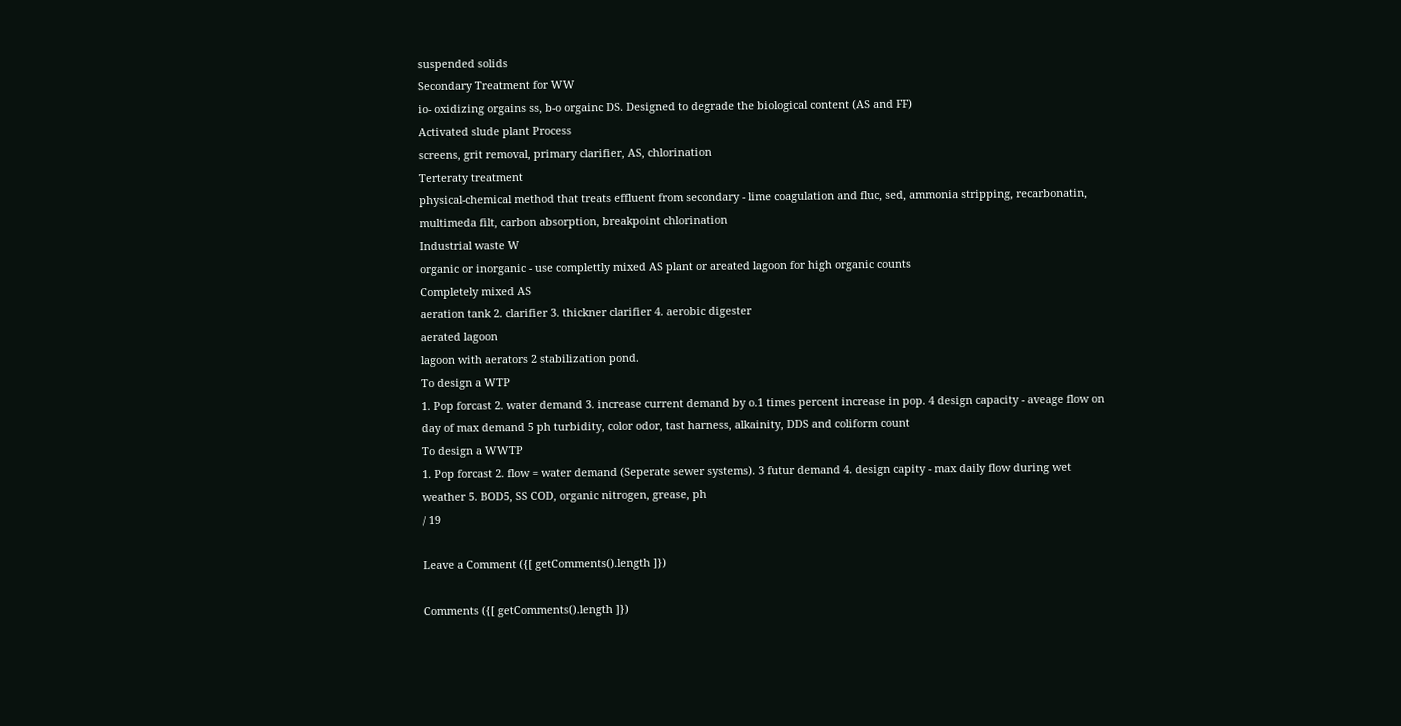suspended solids
Secondary Treatment for WW
io- oxidizing orgains ss, b-o orgainc DS. Designed to degrade the biological content (AS and FF)
Activated slude plant Process
screens, grit removal, primary clarifier, AS, chlorination
Terteraty treatment
physical-chemical method that treats effluent from secondary - lime coagulation and fluc, sed, ammonia stripping, recarbonatin, multimeda filt, carbon absorption, breakpoint chlorination
Industrial waste W
organic or inorganic - use complettly mixed AS plant or areated lagoon for high organic counts
Completely mixed AS
aeration tank 2. clarifier 3. thickner clarifier 4. aerobic digester
aerated lagoon
lagoon with aerators 2 stabilization pond.
To design a WTP
1. Pop forcast 2. water demand 3. increase current demand by o.1 times percent increase in pop. 4 design capacity - aveage flow on day of max demand 5 ph turbidity, color odor, tast harness, alkainity, DDS and coliform count
To design a WWTP
1. Pop forcast 2. flow = water demand (Seperate sewer systems). 3 futur demand 4. design capity - max daily flow during wet weather 5. BOD5, SS COD, organic nitrogen, grease, ph
/ 19

Leave a Comment ({[ getComments().length ]})

Comments ({[ getComments().length ]})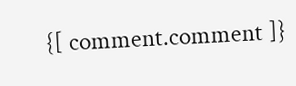{[ comment.comment ]}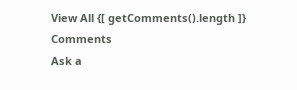View All {[ getComments().length ]} Comments
Ask a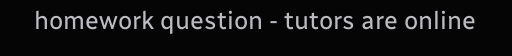homework question - tutors are online